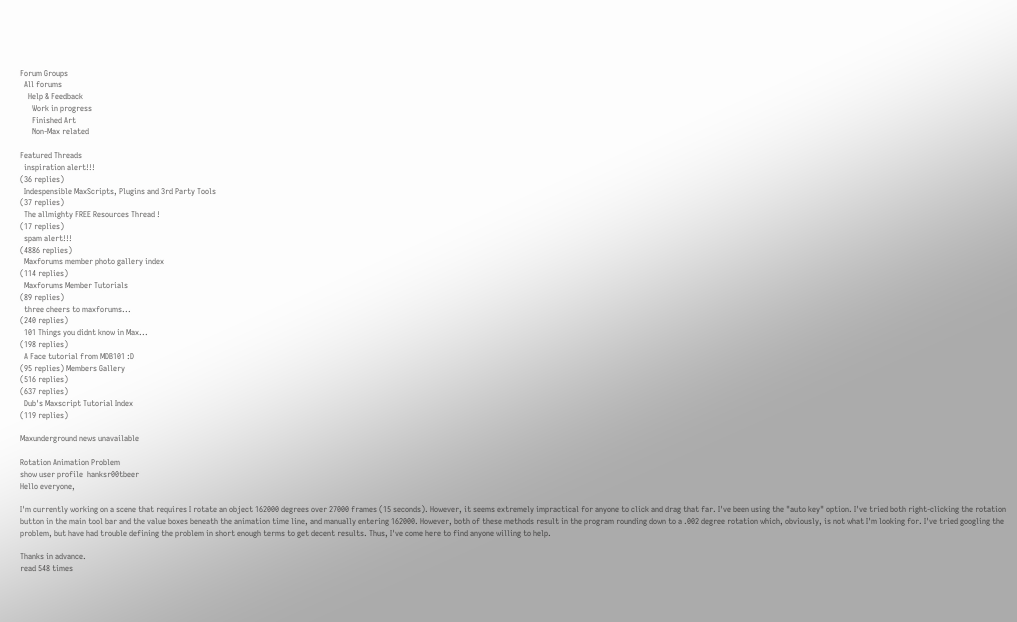Forum Groups
  All forums
    Help & Feedback
      Work in progress
      Finished Art
      Non-Max related

Featured Threads
  inspiration alert!!!
(36 replies)
  Indespensible MaxScripts, Plugins and 3rd Party Tools
(37 replies)
  The allmighty FREE Resources Thread !
(17 replies)
  spam alert!!!
(4886 replies)
  Maxforums member photo gallery index
(114 replies)
  Maxforums Member Tutorials
(89 replies)
  three cheers to maxforums...
(240 replies)
  101 Things you didnt know in Max...
(198 replies)
  A Face tutorial from MDB101 :D
(95 replies) Members Gallery
(516 replies)
(637 replies)
  Dub's Maxscript Tutorial Index
(119 replies)

Maxunderground news unavailable

Rotation Animation Problem
show user profile  hanksr00tbeer
Hello everyone,

I'm currently working on a scene that requires I rotate an object 162000 degrees over 27000 frames (15 seconds). However, it seems extremely impractical for anyone to click and drag that far. I've been using the "auto key" option. I've tried both right-clicking the rotation button in the main tool bar and the value boxes beneath the animation time line, and manually entering 162000. However, both of these methods result in the program rounding down to a .002 degree rotation which, obviously, is not what I'm looking for. I've tried googling the problem, but have had trouble defining the problem in short enough terms to get decent results. Thus, I've come here to find anyone willing to help.

Thanks in advance.
read 548 times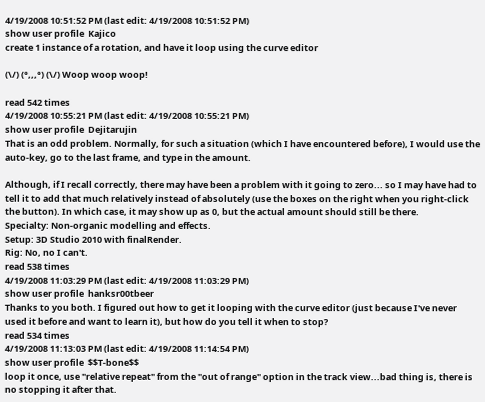4/19/2008 10:51:52 PM (last edit: 4/19/2008 10:51:52 PM)
show user profile  Kajico
create 1 instance of a rotation, and have it loop using the curve editor

(\/) (°,,,°) (\/) Woop woop woop!

read 542 times
4/19/2008 10:55:21 PM (last edit: 4/19/2008 10:55:21 PM)
show user profile  Dejitarujin
That is an odd problem. Normally, for such a situation (which I have encountered before), I would use the auto-key, go to the last frame, and type in the amount.

Although, if I recall correctly, there may have been a problem with it going to zero... so I may have had to tell it to add that much relatively instead of absolutely (use the boxes on the right when you right-click the button). In which case, it may show up as 0, but the actual amount should still be there.
Specialty: Non-organic modelling and effects.
Setup: 3D Studio 2010 with finalRender.
Rig: No, no I can't.
read 538 times
4/19/2008 11:03:29 PM (last edit: 4/19/2008 11:03:29 PM)
show user profile  hanksr00tbeer
Thanks to you both. I figured out how to get it looping with the curve editor (just because I've never used it before and want to learn it), but how do you tell it when to stop?
read 534 times
4/19/2008 11:13:03 PM (last edit: 4/19/2008 11:14:54 PM)
show user profile  $$T-bone$$
loop it once, use "relative repeat" from the "out of range" option in the track view...bad thing is, there is no stopping it after that.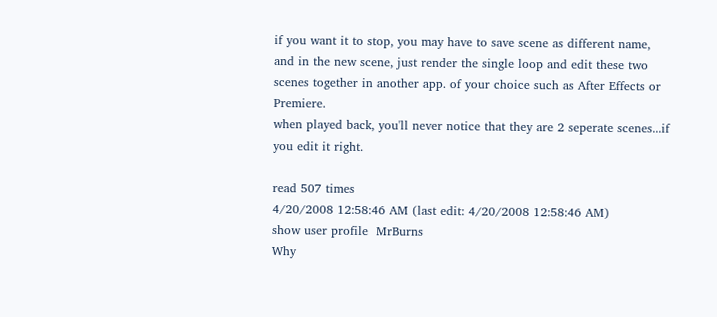if you want it to stop, you may have to save scene as different name, and in the new scene, just render the single loop and edit these two scenes together in another app. of your choice such as After Effects or Premiere.
when played back, you'll never notice that they are 2 seperate scenes...if you edit it right.

read 507 times
4/20/2008 12:58:46 AM (last edit: 4/20/2008 12:58:46 AM)
show user profile  MrBurns
Why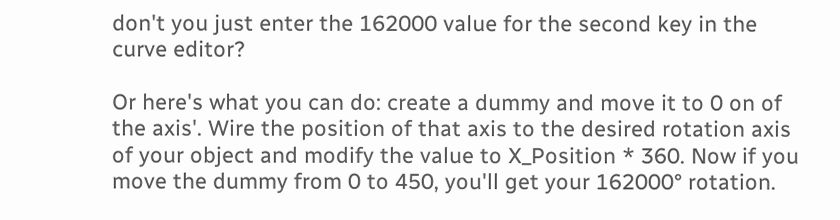don't you just enter the 162000 value for the second key in the curve editor?

Or here's what you can do: create a dummy and move it to 0 on of the axis'. Wire the position of that axis to the desired rotation axis of your object and modify the value to X_Position * 360. Now if you move the dummy from 0 to 450, you'll get your 162000° rotation.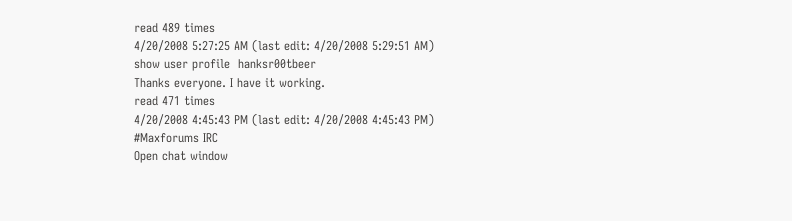read 489 times
4/20/2008 5:27:25 AM (last edit: 4/20/2008 5:29:51 AM)
show user profile  hanksr00tbeer
Thanks everyone. I have it working.
read 471 times
4/20/2008 4:45:43 PM (last edit: 4/20/2008 4:45:43 PM)
#Maxforums IRC
Open chat window